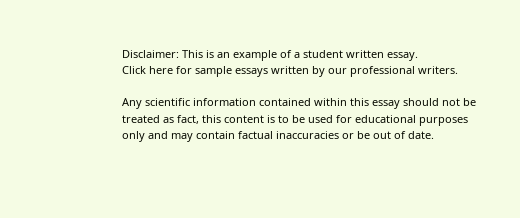Disclaimer: This is an example of a student written essay.
Click here for sample essays written by our professional writers.

Any scientific information contained within this essay should not be treated as fact, this content is to be used for educational purposes only and may contain factual inaccuracies or be out of date.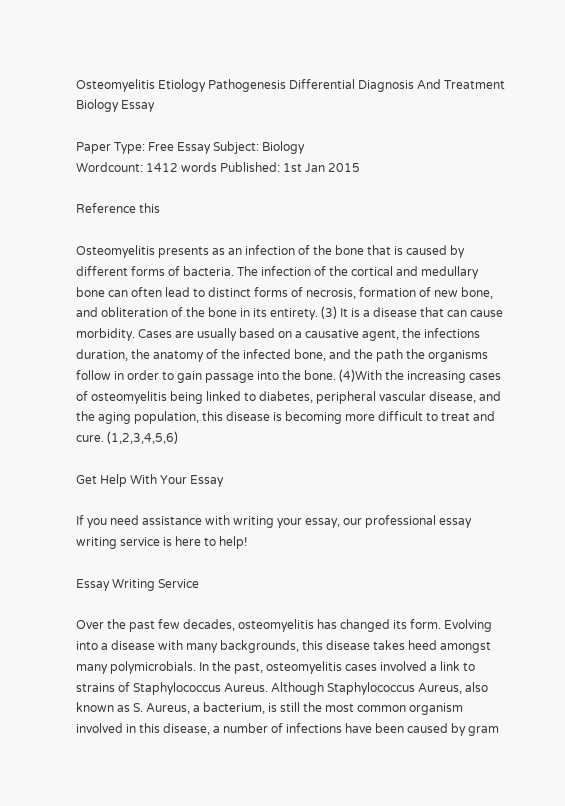Osteomyelitis Etiology Pathogenesis Differential Diagnosis And Treatment Biology Essay

Paper Type: Free Essay Subject: Biology
Wordcount: 1412 words Published: 1st Jan 2015

Reference this

Osteomyelitis presents as an infection of the bone that is caused by different forms of bacteria. The infection of the cortical and medullary bone can often lead to distinct forms of necrosis, formation of new bone, and obliteration of the bone in its entirety. (3) It is a disease that can cause morbidity. Cases are usually based on a causative agent, the infections duration, the anatomy of the infected bone, and the path the organisms follow in order to gain passage into the bone. (4)With the increasing cases of osteomyelitis being linked to diabetes, peripheral vascular disease, and the aging population, this disease is becoming more difficult to treat and cure. (1,2,3,4,5,6)

Get Help With Your Essay

If you need assistance with writing your essay, our professional essay writing service is here to help!

Essay Writing Service

Over the past few decades, osteomyelitis has changed its form. Evolving into a disease with many backgrounds, this disease takes heed amongst many polymicrobials. In the past, osteomyelitis cases involved a link to strains of Staphylococcus Aureus. Although Staphylococcus Aureus, also known as S. Aureus, a bacterium, is still the most common organism involved in this disease, a number of infections have been caused by gram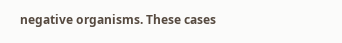negative organisms. These cases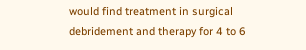would find treatment in surgical debridement and therapy for 4 to 6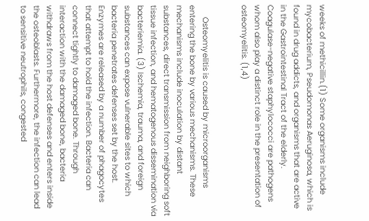weeks of methicillin.(1) Some organisms include mycobacterium, Pseudomonas Aeruginosa, which is found in drug addicts, and organisms that are active in the Gastrointestinal Tract of the elderly. Coagulase-negative staphylococci are pathogens whom also play a distinct role in the presentation of osteomyelitis. (1,4)


      Osteomyelitis is caused by microorganisms entering the bone by various mechanisms. These mechanisms include inoculation by distant substances, direct transmission from neighboring soft tissue infection, and hematogenous dissemination via bacteriemia. (3) Ischemia, trauma, and foreign substances can expose vulnerable sites to which bacteria penetrates defenses set by the host. Enzymes are released by a number of phagocytes that attempt to hold the infection. Bacteria can connect tightly to damaged bone. Through interaction with the damaged bone, bacteria withdraws from the host defenses and enters inside the osteoblasts. Furthermore, the infection can lead to sensitive neutrophils, congested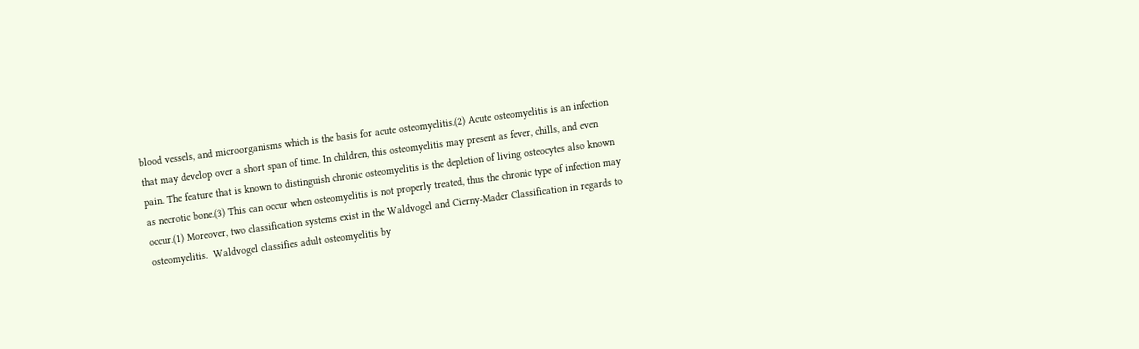blood vessels, and microorganisms which is the basis for acute osteomyelitis.(2) Acute osteomyelitis is an infection that may develop over a short span of time. In children, this osteomyelitis may present as fever, chills, and even pain. The feature that is known to distinguish chronic osteomyelitis is the depletion of living osteocytes also known as necrotic bone.(3) This can occur when osteomyelitis is not properly treated, thus the chronic type of infection may occur.(1) Moreover, two classification systems exist in the Waldvogel and Cierny-Mader Classification in regards to osteomyelitis.  Waldvogel classifies adult osteomyelitis by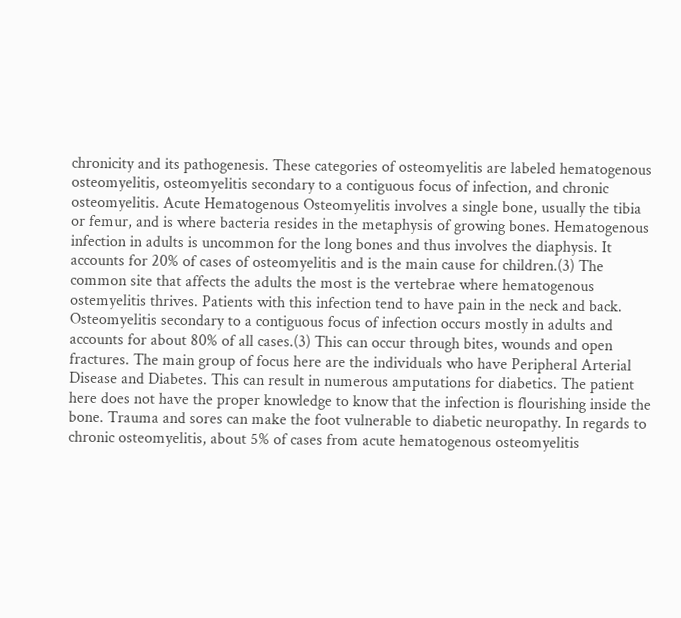chronicity and its pathogenesis. These categories of osteomyelitis are labeled hematogenous osteomyelitis, osteomyelitis secondary to a contiguous focus of infection, and chronic osteomyelitis. Acute Hematogenous Osteomyelitis involves a single bone, usually the tibia or femur, and is where bacteria resides in the metaphysis of growing bones. Hematogenous infection in adults is uncommon for the long bones and thus involves the diaphysis. It accounts for 20% of cases of osteomyelitis and is the main cause for children.(3) The common site that affects the adults the most is the vertebrae where hematogenous ostemyelitis thrives. Patients with this infection tend to have pain in the neck and back. Osteomyelitis secondary to a contiguous focus of infection occurs mostly in adults and accounts for about 80% of all cases.(3) This can occur through bites, wounds and open fractures. The main group of focus here are the individuals who have Peripheral Arterial Disease and Diabetes. This can result in numerous amputations for diabetics. The patient here does not have the proper knowledge to know that the infection is flourishing inside the bone. Trauma and sores can make the foot vulnerable to diabetic neuropathy. In regards to chronic osteomyelitis, about 5% of cases from acute hematogenous osteomyelitis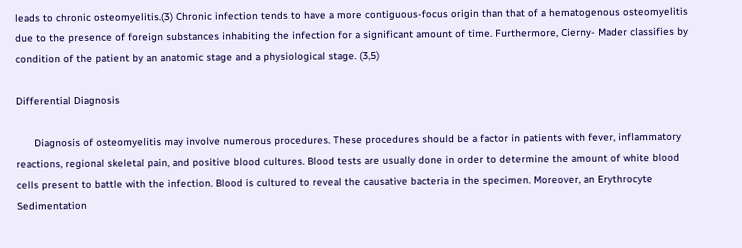leads to chronic osteomyelitis.(3) Chronic infection tends to have a more contiguous-focus origin than that of a hematogenous osteomyelitis due to the presence of foreign substances inhabiting the infection for a significant amount of time. Furthermore, Cierny- Mader classifies by condition of the patient by an anatomic stage and a physiological stage. (3,5)

Differential Diagnosis

      Diagnosis of osteomyelitis may involve numerous procedures. These procedures should be a factor in patients with fever, inflammatory reactions, regional skeletal pain, and positive blood cultures. Blood tests are usually done in order to determine the amount of white blood cells present to battle with the infection. Blood is cultured to reveal the causative bacteria in the specimen. Moreover, an Erythrocyte Sedimentation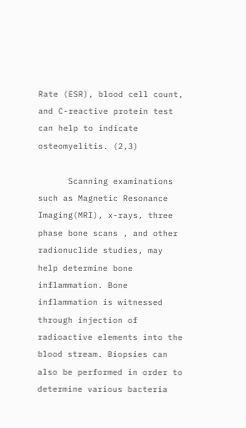Rate (ESR), blood cell count, and C-reactive protein test can help to indicate osteomyelitis. (2,3)

      Scanning examinations such as Magnetic Resonance Imaging(MRI), x-rays, three phase bone scans , and other radionuclide studies, may help determine bone inflammation. Bone inflammation is witnessed through injection of radioactive elements into the blood stream. Biopsies can also be performed in order to determine various bacteria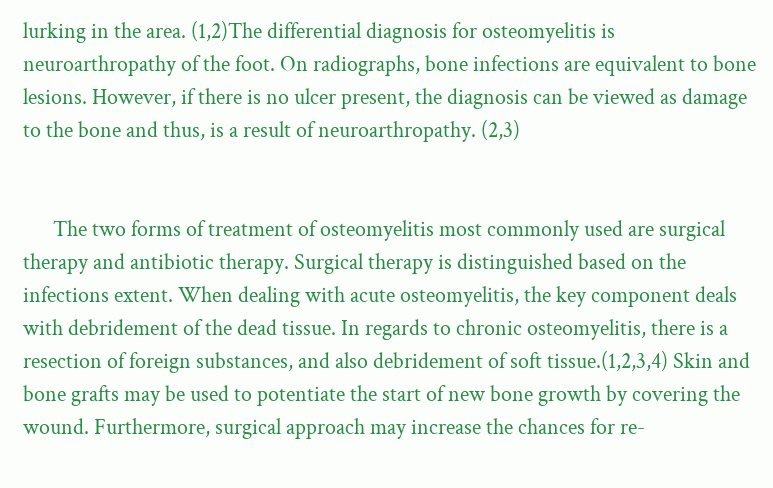lurking in the area. (1,2)The differential diagnosis for osteomyelitis is neuroarthropathy of the foot. On radiographs, bone infections are equivalent to bone lesions. However, if there is no ulcer present, the diagnosis can be viewed as damage to the bone and thus, is a result of neuroarthropathy. (2,3)


      The two forms of treatment of osteomyelitis most commonly used are surgical therapy and antibiotic therapy. Surgical therapy is distinguished based on the infections extent. When dealing with acute osteomyelitis, the key component deals with debridement of the dead tissue. In regards to chronic osteomyelitis, there is a resection of foreign substances, and also debridement of soft tissue.(1,2,3,4) Skin and bone grafts may be used to potentiate the start of new bone growth by covering the wound. Furthermore, surgical approach may increase the chances for re-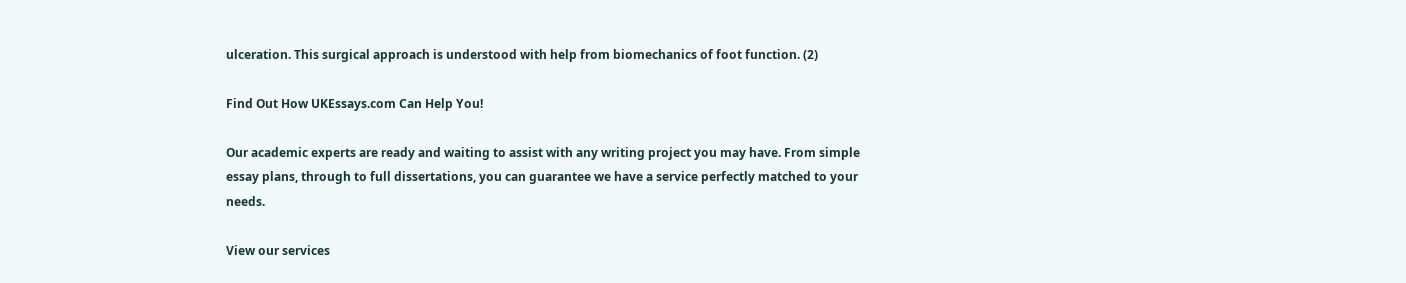ulceration. This surgical approach is understood with help from biomechanics of foot function. (2)

Find Out How UKEssays.com Can Help You!

Our academic experts are ready and waiting to assist with any writing project you may have. From simple essay plans, through to full dissertations, you can guarantee we have a service perfectly matched to your needs.

View our services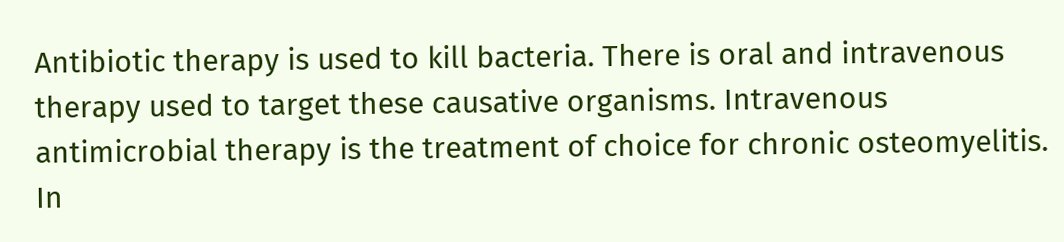Antibiotic therapy is used to kill bacteria. There is oral and intravenous therapy used to target these causative organisms. Intravenous antimicrobial therapy is the treatment of choice for chronic osteomyelitis. In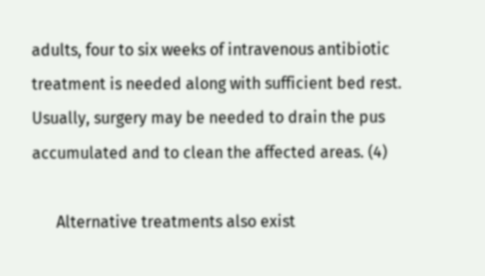adults, four to six weeks of intravenous antibiotic treatment is needed along with sufficient bed rest. Usually, surgery may be needed to drain the pus accumulated and to clean the affected areas. (4)

      Alternative treatments also exist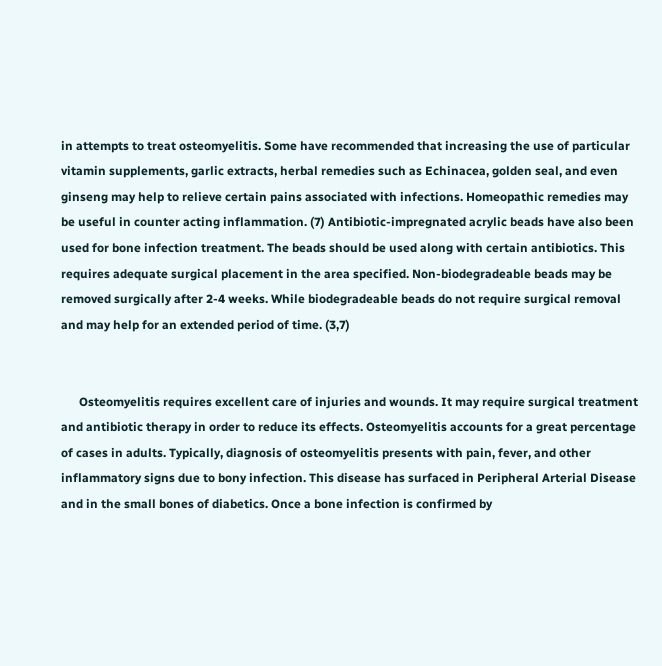in attempts to treat osteomyelitis. Some have recommended that increasing the use of particular vitamin supplements, garlic extracts, herbal remedies such as Echinacea, golden seal, and even ginseng may help to relieve certain pains associated with infections. Homeopathic remedies may be useful in counter acting inflammation. (7) Antibiotic-impregnated acrylic beads have also been used for bone infection treatment. The beads should be used along with certain antibiotics. This requires adequate surgical placement in the area specified. Non-biodegradeable beads may be removed surgically after 2-4 weeks. While biodegradeable beads do not require surgical removal and may help for an extended period of time. (3,7)


      Osteomyelitis requires excellent care of injuries and wounds. It may require surgical treatment and antibiotic therapy in order to reduce its effects. Osteomyelitis accounts for a great percentage of cases in adults. Typically, diagnosis of osteomyelitis presents with pain, fever, and other inflammatory signs due to bony infection. This disease has surfaced in Peripheral Arterial Disease and in the small bones of diabetics. Once a bone infection is confirmed by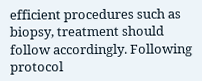efficient procedures such as biopsy, treatment should follow accordingly. Following protocol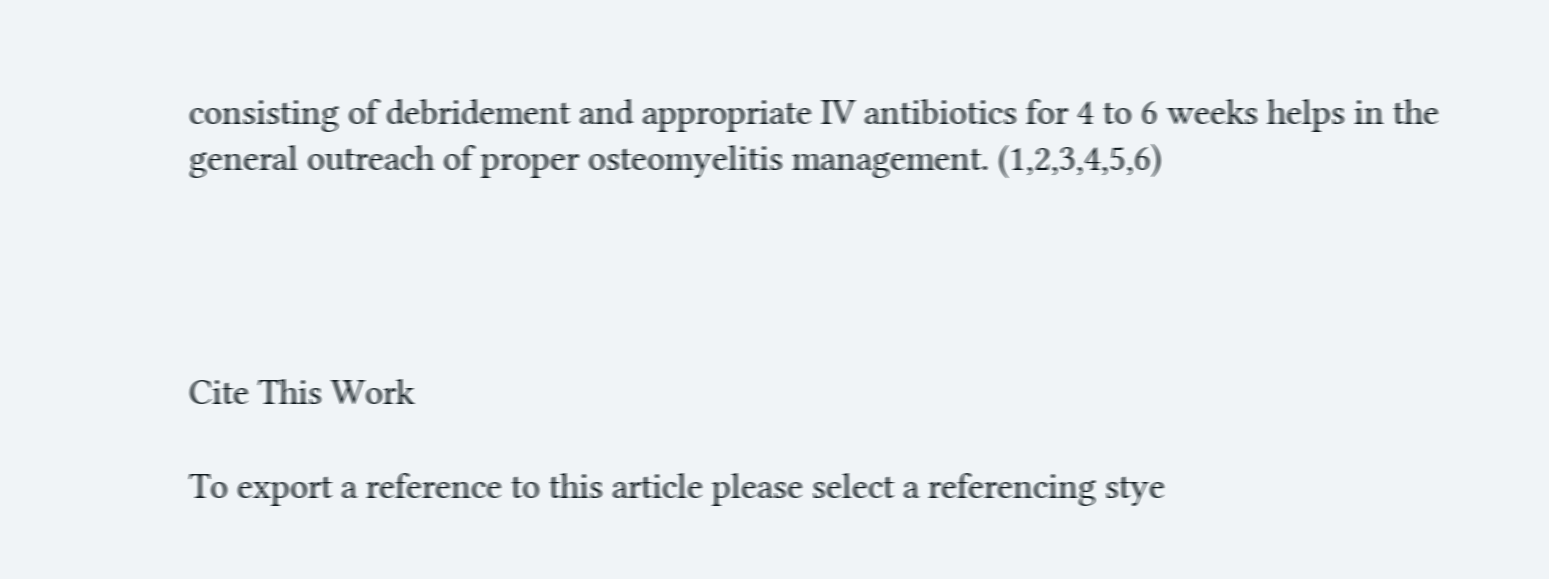consisting of debridement and appropriate IV antibiotics for 4 to 6 weeks helps in the general outreach of proper osteomyelitis management. (1,2,3,4,5,6)




Cite This Work

To export a reference to this article please select a referencing stye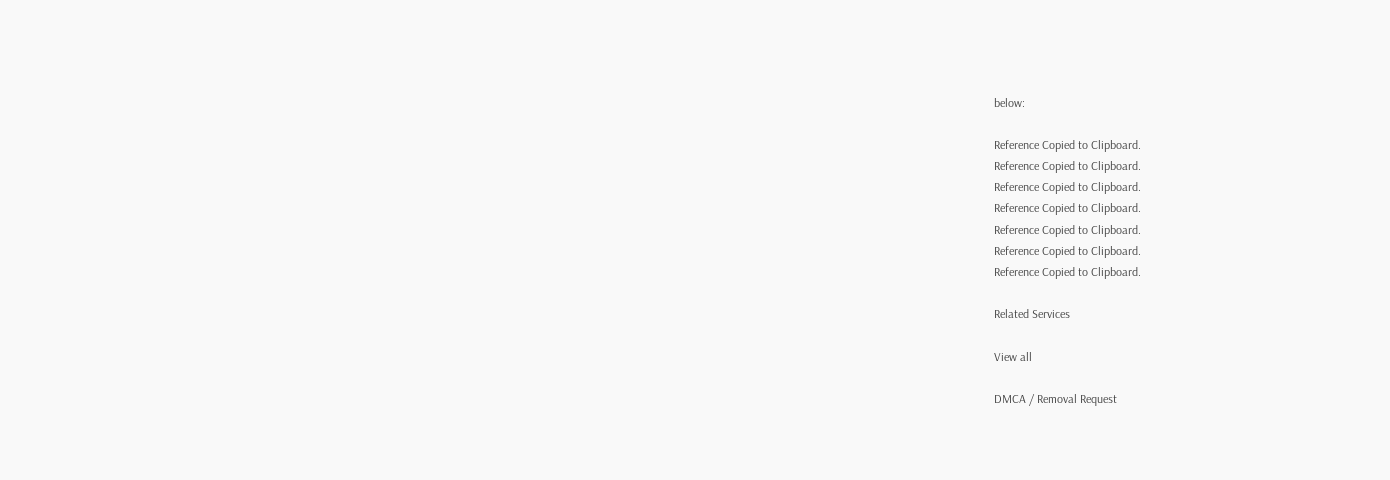below:

Reference Copied to Clipboard.
Reference Copied to Clipboard.
Reference Copied to Clipboard.
Reference Copied to Clipboard.
Reference Copied to Clipboard.
Reference Copied to Clipboard.
Reference Copied to Clipboard.

Related Services

View all

DMCA / Removal Request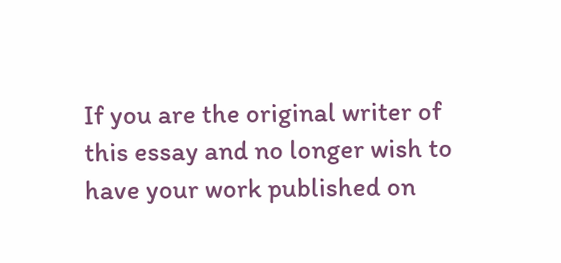If you are the original writer of this essay and no longer wish to have your work published on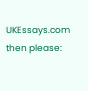UKEssays.com then please: